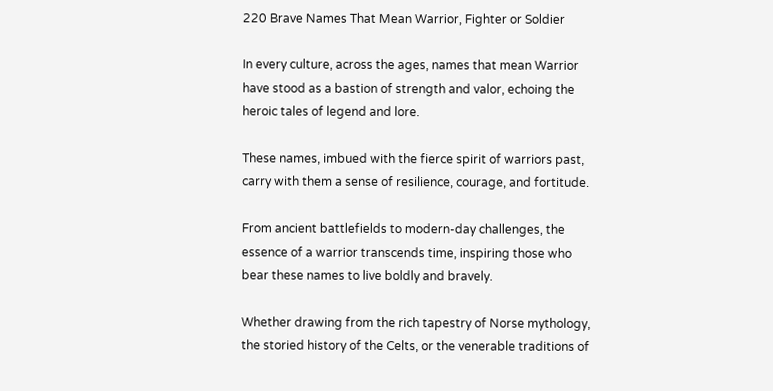220 Brave Names That Mean Warrior, Fighter or Soldier

In every culture, across the ages, names that mean Warrior have stood as a bastion of strength and valor, echoing the heroic tales of legend and lore.

These names, imbued with the fierce spirit of warriors past, carry with them a sense of resilience, courage, and fortitude.

From ancient battlefields to modern-day challenges, the essence of a warrior transcends time, inspiring those who bear these names to live boldly and bravely.

Whether drawing from the rich tapestry of Norse mythology, the storied history of the Celts, or the venerable traditions of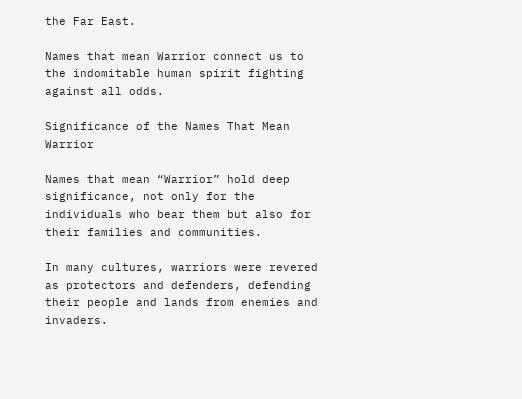the Far East.

Names that mean Warrior connect us to the indomitable human spirit fighting against all odds.

Significance of the Names That Mean Warrior

Names that mean “Warrior” hold deep significance, not only for the individuals who bear them but also for their families and communities.

In many cultures, warriors were revered as protectors and defenders, defending their people and lands from enemies and invaders.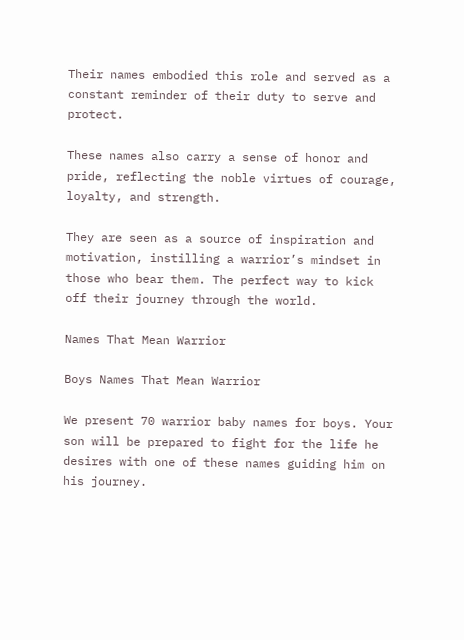Their names embodied this role and served as a constant reminder of their duty to serve and protect.

These names also carry a sense of honor and pride, reflecting the noble virtues of courage, loyalty, and strength.

They are seen as a source of inspiration and motivation, instilling a warrior’s mindset in those who bear them. The perfect way to kick off their journey through the world.

Names That Mean Warrior

Boys Names That Mean Warrior

We present 70 warrior baby names for boys. Your son will be prepared to fight for the life he desires with one of these names guiding him on his journey.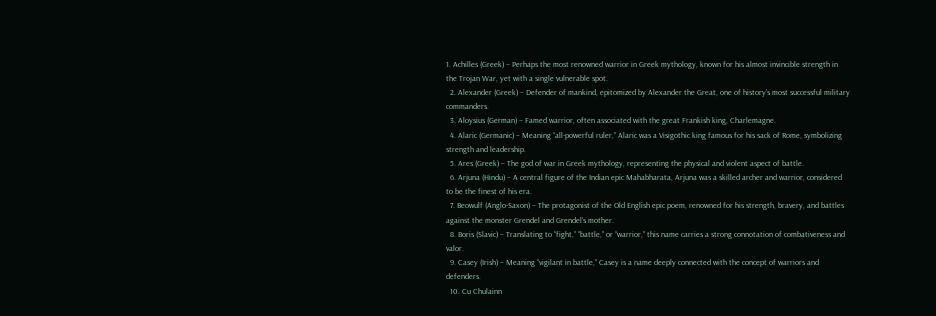1. Achilles (Greek) – Perhaps the most renowned warrior in Greek mythology, known for his almost invincible strength in the Trojan War, yet with a single vulnerable spot.
  2. Alexander (Greek) – Defender of mankind, epitomized by Alexander the Great, one of history’s most successful military commanders.
  3. Aloysius (German) – Famed warrior, often associated with the great Frankish king, Charlemagne.
  4. Alaric (Germanic) – Meaning “all-powerful ruler,” Alaric was a Visigothic king famous for his sack of Rome, symbolizing strength and leadership.
  5. Ares (Greek) – The god of war in Greek mythology, representing the physical and violent aspect of battle.
  6. Arjuna (Hindu) – A central figure of the Indian epic Mahabharata, Arjuna was a skilled archer and warrior, considered to be the finest of his era.
  7. Beowulf (Anglo-Saxon) – The protagonist of the Old English epic poem, renowned for his strength, bravery, and battles against the monster Grendel and Grendel’s mother.
  8. Boris (Slavic) – Translating to “fight,” “battle,” or “warrior,” this name carries a strong connotation of combativeness and valor.
  9. Casey (Irish) – Meaning “vigilant in battle,” Casey is a name deeply connected with the concept of warriors and defenders.
  10. Cu Chulainn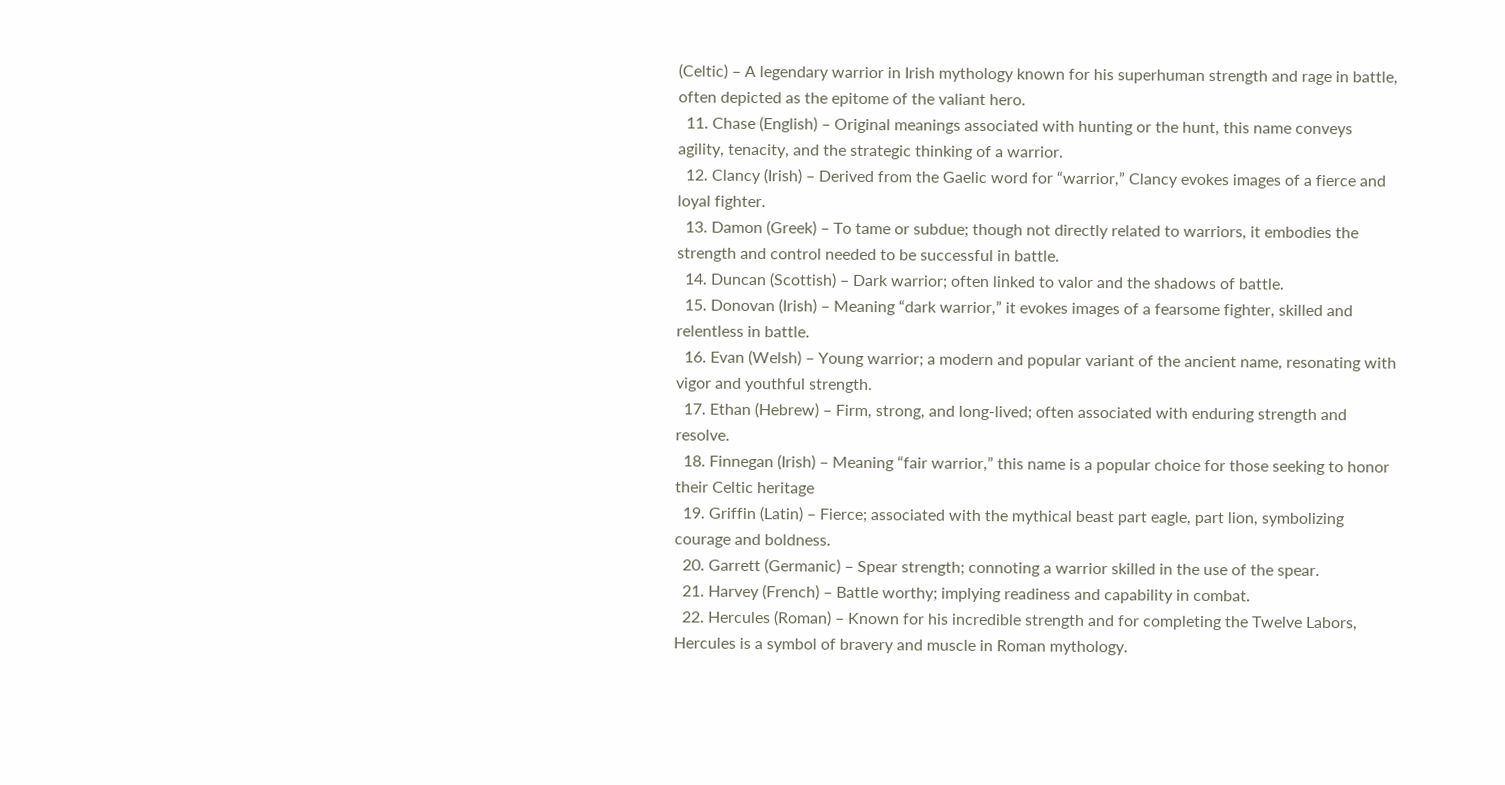(Celtic) – A legendary warrior in Irish mythology known for his superhuman strength and rage in battle, often depicted as the epitome of the valiant hero.
  11. Chase (English) – Original meanings associated with hunting or the hunt, this name conveys agility, tenacity, and the strategic thinking of a warrior.
  12. Clancy (Irish) – Derived from the Gaelic word for “warrior,” Clancy evokes images of a fierce and loyal fighter.
  13. Damon (Greek) – To tame or subdue; though not directly related to warriors, it embodies the strength and control needed to be successful in battle.
  14. Duncan (Scottish) – Dark warrior; often linked to valor and the shadows of battle.
  15. Donovan (Irish) – Meaning “dark warrior,” it evokes images of a fearsome fighter, skilled and relentless in battle.
  16. Evan (Welsh) – Young warrior; a modern and popular variant of the ancient name, resonating with vigor and youthful strength.
  17. Ethan (Hebrew) – Firm, strong, and long-lived; often associated with enduring strength and resolve.
  18. Finnegan (Irish) – Meaning “fair warrior,” this name is a popular choice for those seeking to honor their Celtic heritage
  19. Griffin (Latin) – Fierce; associated with the mythical beast part eagle, part lion, symbolizing courage and boldness.
  20. Garrett (Germanic) – Spear strength; connoting a warrior skilled in the use of the spear.
  21. Harvey (French) – Battle worthy; implying readiness and capability in combat.
  22. Hercules (Roman) – Known for his incredible strength and for completing the Twelve Labors, Hercules is a symbol of bravery and muscle in Roman mythology.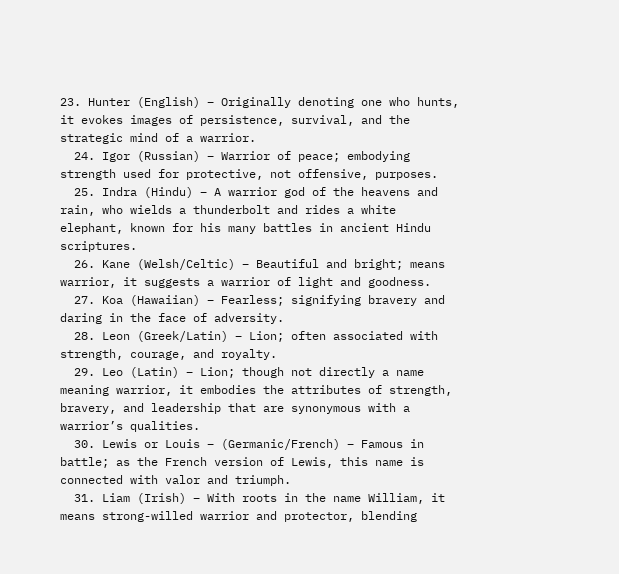23. Hunter (English) – Originally denoting one who hunts, it evokes images of persistence, survival, and the strategic mind of a warrior.
  24. Igor (Russian) – Warrior of peace; embodying strength used for protective, not offensive, purposes.
  25. Indra (Hindu) – A warrior god of the heavens and rain, who wields a thunderbolt and rides a white elephant, known for his many battles in ancient Hindu scriptures.
  26. Kane (Welsh/Celtic) – Beautiful and bright; means warrior, it suggests a warrior of light and goodness.
  27. Koa (Hawaiian) – Fearless; signifying bravery and daring in the face of adversity.
  28. Leon (Greek/Latin) – Lion; often associated with strength, courage, and royalty.
  29. Leo (Latin) – Lion; though not directly a name meaning warrior, it embodies the attributes of strength, bravery, and leadership that are synonymous with a warrior’s qualities.
  30. Lewis or Louis – (Germanic/French) – Famous in battle; as the French version of Lewis, this name is connected with valor and triumph.
  31. Liam (Irish) – With roots in the name William, it means strong-willed warrior and protector, blending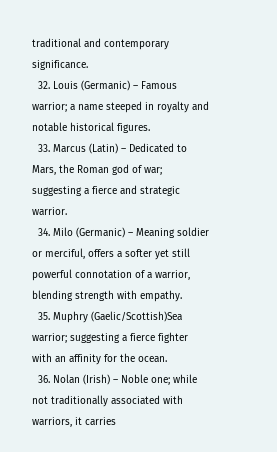traditional and contemporary significance.
  32. Louis (Germanic) – Famous warrior; a name steeped in royalty and notable historical figures.
  33. Marcus (Latin) – Dedicated to Mars, the Roman god of war; suggesting a fierce and strategic warrior.
  34. Milo (Germanic) – Meaning soldier or merciful, offers a softer yet still powerful connotation of a warrior, blending strength with empathy.
  35. Muphry (Gaelic/Scottish)Sea warrior; suggesting a fierce fighter with an affinity for the ocean.
  36. Nolan (Irish) – Noble one; while not traditionally associated with warriors, it carries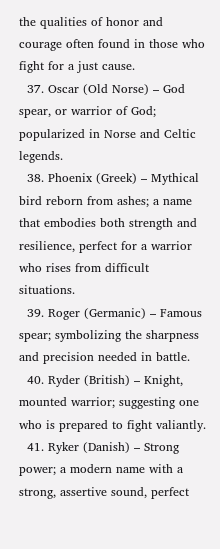the qualities of honor and courage often found in those who fight for a just cause.
  37. Oscar (Old Norse) – God spear, or warrior of God; popularized in Norse and Celtic legends.
  38. Phoenix (Greek) – Mythical bird reborn from ashes; a name that embodies both strength and resilience, perfect for a warrior who rises from difficult situations.
  39. Roger (Germanic) – Famous spear; symbolizing the sharpness and precision needed in battle.
  40. Ryder (British) – Knight, mounted warrior; suggesting one who is prepared to fight valiantly.
  41. Ryker (Danish) – Strong power; a modern name with a strong, assertive sound, perfect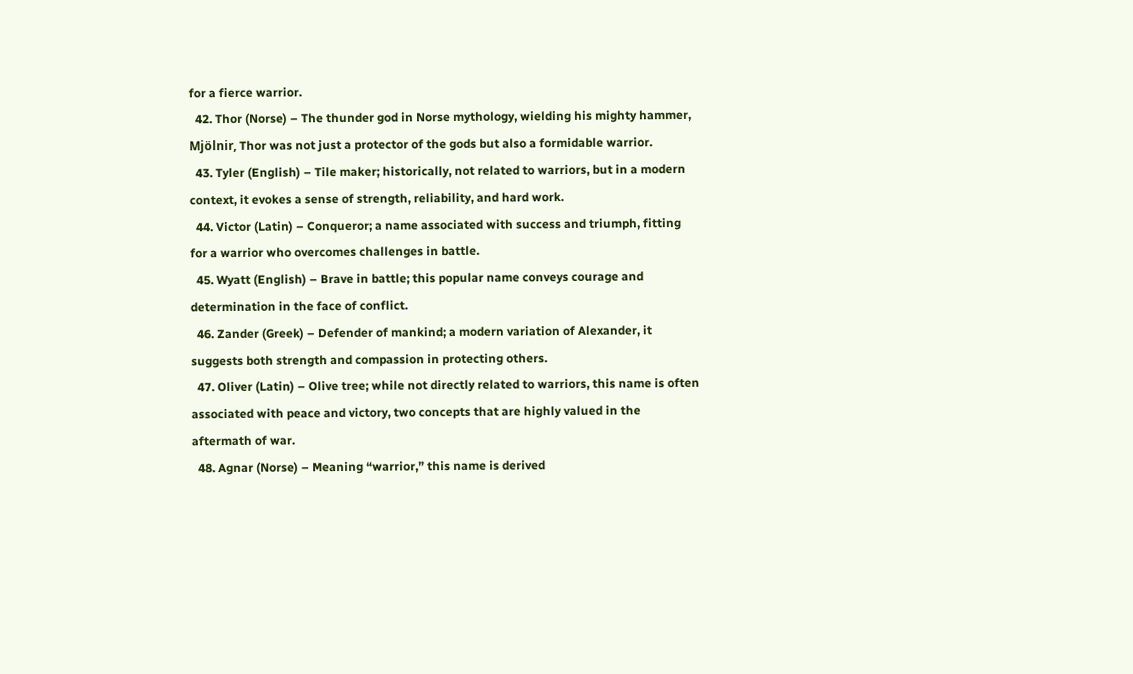for a fierce warrior.
  42. Thor (Norse) – The thunder god in Norse mythology, wielding his mighty hammer, Mjölnir, Thor was not just a protector of the gods but also a formidable warrior.
  43. Tyler (English) – Tile maker; historically, not related to warriors, but in a modern context, it evokes a sense of strength, reliability, and hard work.
  44. Victor (Latin) – Conqueror; a name associated with success and triumph, fitting for a warrior who overcomes challenges in battle.
  45. Wyatt (English) – Brave in battle; this popular name conveys courage and determination in the face of conflict.
  46. Zander (Greek) – Defender of mankind; a modern variation of Alexander, it suggests both strength and compassion in protecting others.
  47. Oliver (Latin) – Olive tree; while not directly related to warriors, this name is often associated with peace and victory, two concepts that are highly valued in the aftermath of war.
  48. Agnar (Norse) – Meaning “warrior,” this name is derived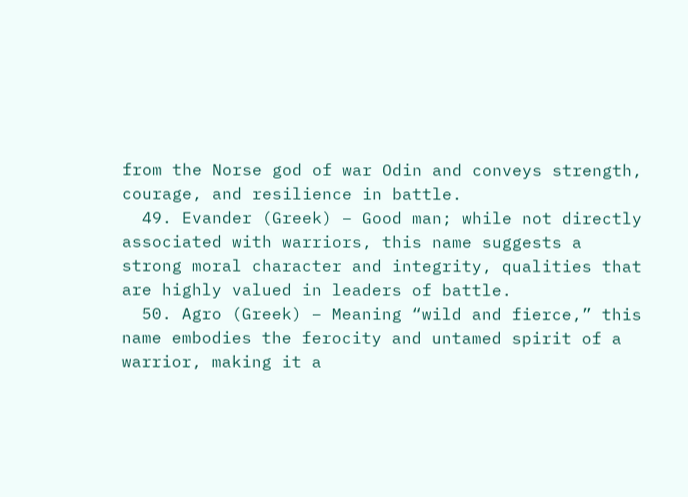from the Norse god of war Odin and conveys strength, courage, and resilience in battle.
  49. Evander (Greek) – Good man; while not directly associated with warriors, this name suggests a strong moral character and integrity, qualities that are highly valued in leaders of battle.
  50. Agro (Greek) – Meaning “wild and fierce,” this name embodies the ferocity and untamed spirit of a warrior, making it a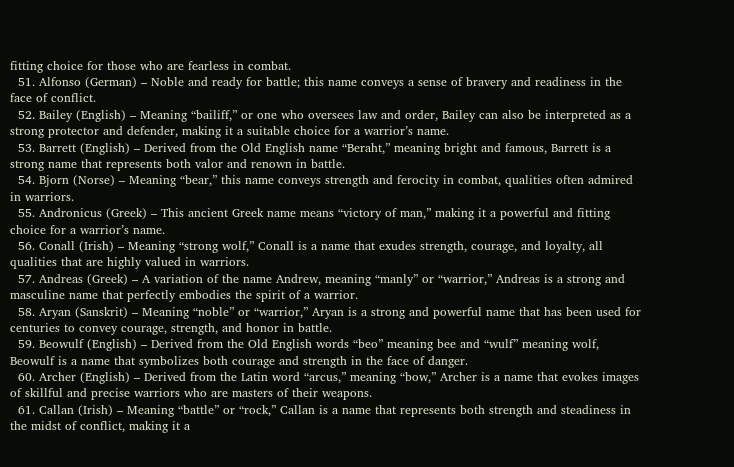fitting choice for those who are fearless in combat.
  51. Alfonso (German) – Noble and ready for battle; this name conveys a sense of bravery and readiness in the face of conflict.
  52. Bailey (English) – Meaning “bailiff,” or one who oversees law and order, Bailey can also be interpreted as a strong protector and defender, making it a suitable choice for a warrior’s name.
  53. Barrett (English) – Derived from the Old English name “Beraht,” meaning bright and famous, Barrett is a strong name that represents both valor and renown in battle.
  54. Bjorn (Norse) – Meaning “bear,” this name conveys strength and ferocity in combat, qualities often admired in warriors.
  55. Andronicus (Greek) – This ancient Greek name means “victory of man,” making it a powerful and fitting choice for a warrior’s name.
  56. Conall (Irish) – Meaning “strong wolf,” Conall is a name that exudes strength, courage, and loyalty, all qualities that are highly valued in warriors.
  57. Andreas (Greek) – A variation of the name Andrew, meaning “manly” or “warrior,” Andreas is a strong and masculine name that perfectly embodies the spirit of a warrior.
  58. Aryan (Sanskrit) – Meaning “noble” or “warrior,” Aryan is a strong and powerful name that has been used for centuries to convey courage, strength, and honor in battle.
  59. Beowulf (English) – Derived from the Old English words “beo” meaning bee and “wulf” meaning wolf, Beowulf is a name that symbolizes both courage and strength in the face of danger.
  60. Archer (English) – Derived from the Latin word “arcus,” meaning “bow,” Archer is a name that evokes images of skillful and precise warriors who are masters of their weapons.
  61. Callan (Irish) – Meaning “battle” or “rock,” Callan is a name that represents both strength and steadiness in the midst of conflict, making it a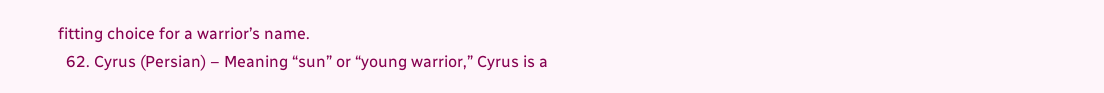fitting choice for a warrior’s name.
  62. Cyrus (Persian) – Meaning “sun” or “young warrior,” Cyrus is a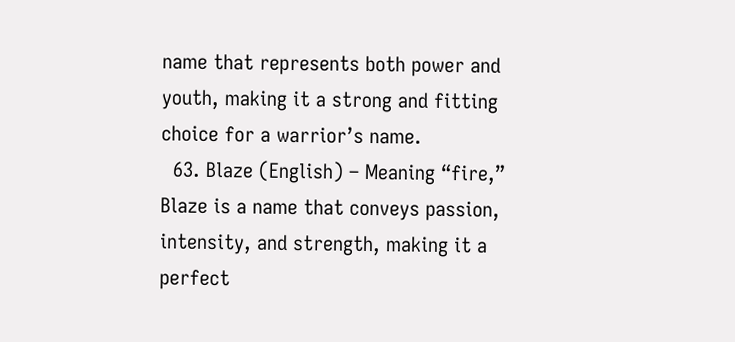name that represents both power and youth, making it a strong and fitting choice for a warrior’s name.
  63. Blaze (English) – Meaning “fire,” Blaze is a name that conveys passion, intensity, and strength, making it a perfect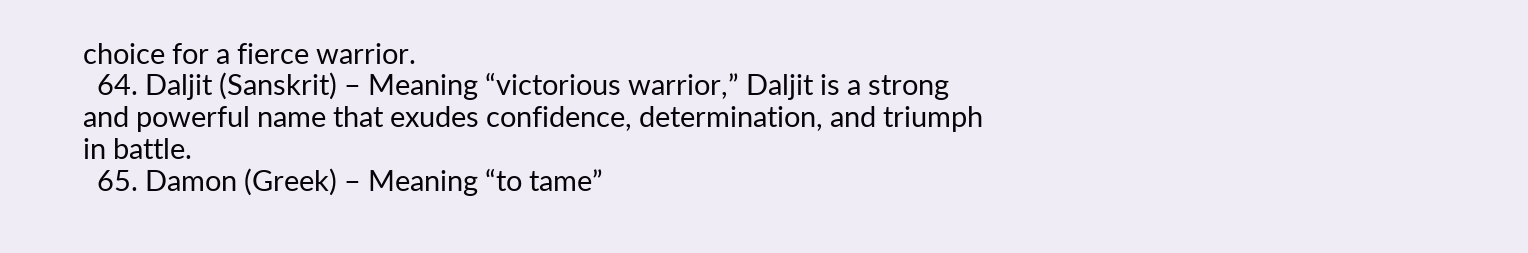choice for a fierce warrior.
  64. Daljit (Sanskrit) – Meaning “victorious warrior,” Daljit is a strong and powerful name that exudes confidence, determination, and triumph in battle.
  65. Damon (Greek) – Meaning “to tame”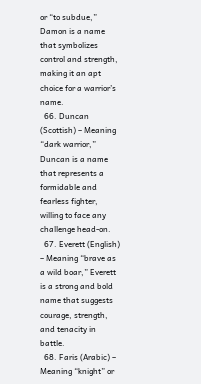or “to subdue,” Damon is a name that symbolizes control and strength, making it an apt choice for a warrior’s name.
  66. Duncan (Scottish) – Meaning “dark warrior,” Duncan is a name that represents a formidable and fearless fighter, willing to face any challenge head-on.
  67. Everett (English) – Meaning “brave as a wild boar,” Everett is a strong and bold name that suggests courage, strength, and tenacity in battle.
  68. Faris (Arabic) – Meaning “knight” or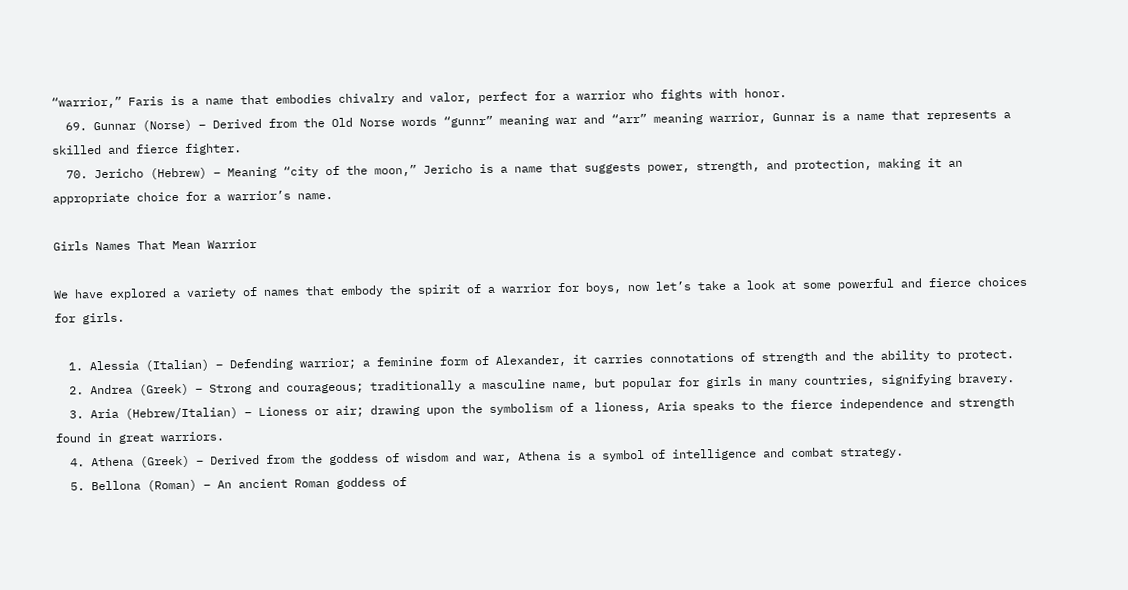“warrior,” Faris is a name that embodies chivalry and valor, perfect for a warrior who fights with honor.
  69. Gunnar (Norse) – Derived from the Old Norse words “gunnr” meaning war and “arr” meaning warrior, Gunnar is a name that represents a skilled and fierce fighter.
  70. Jericho (Hebrew) – Meaning “city of the moon,” Jericho is a name that suggests power, strength, and protection, making it an appropriate choice for a warrior’s name.

Girls Names That Mean Warrior

We have explored a variety of names that embody the spirit of a warrior for boys, now let’s take a look at some powerful and fierce choices for girls.

  1. Alessia (Italian) – Defending warrior; a feminine form of Alexander, it carries connotations of strength and the ability to protect.
  2. Andrea (Greek) – Strong and courageous; traditionally a masculine name, but popular for girls in many countries, signifying bravery.
  3. Aria (Hebrew/Italian) – Lioness or air; drawing upon the symbolism of a lioness, Aria speaks to the fierce independence and strength found in great warriors.
  4. Athena (Greek) – Derived from the goddess of wisdom and war, Athena is a symbol of intelligence and combat strategy.
  5. Bellona (Roman) – An ancient Roman goddess of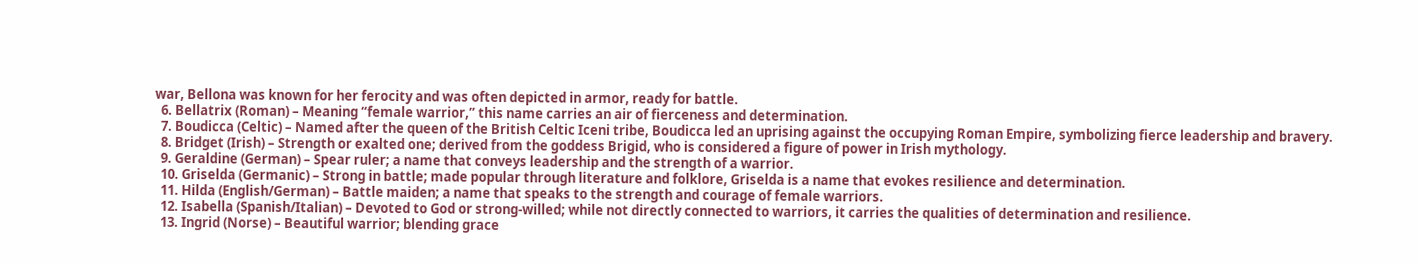war, Bellona was known for her ferocity and was often depicted in armor, ready for battle.
  6. Bellatrix (Roman) – Meaning “female warrior,” this name carries an air of fierceness and determination.
  7. Boudicca (Celtic) – Named after the queen of the British Celtic Iceni tribe, Boudicca led an uprising against the occupying Roman Empire, symbolizing fierce leadership and bravery.
  8. Bridget (Irish) – Strength or exalted one; derived from the goddess Brigid, who is considered a figure of power in Irish mythology.
  9. Geraldine (German) – Spear ruler; a name that conveys leadership and the strength of a warrior.
  10. Griselda (Germanic) – Strong in battle; made popular through literature and folklore, Griselda is a name that evokes resilience and determination.
  11. Hilda (English/German) – Battle maiden; a name that speaks to the strength and courage of female warriors.
  12. Isabella (Spanish/Italian) – Devoted to God or strong-willed; while not directly connected to warriors, it carries the qualities of determination and resilience.
  13. Ingrid (Norse) – Beautiful warrior; blending grace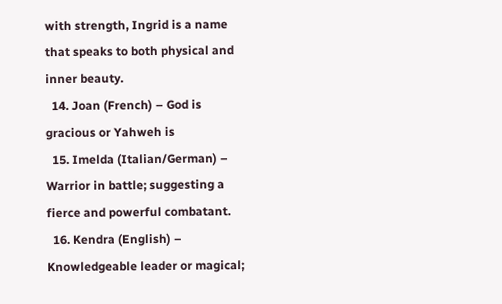with strength, Ingrid is a name that speaks to both physical and inner beauty.
  14. Joan (French) – God is gracious or Yahweh is
  15. Imelda (Italian/German) – Warrior in battle; suggesting a fierce and powerful combatant.
  16. Kendra (English) – Knowledgeable leader or magical;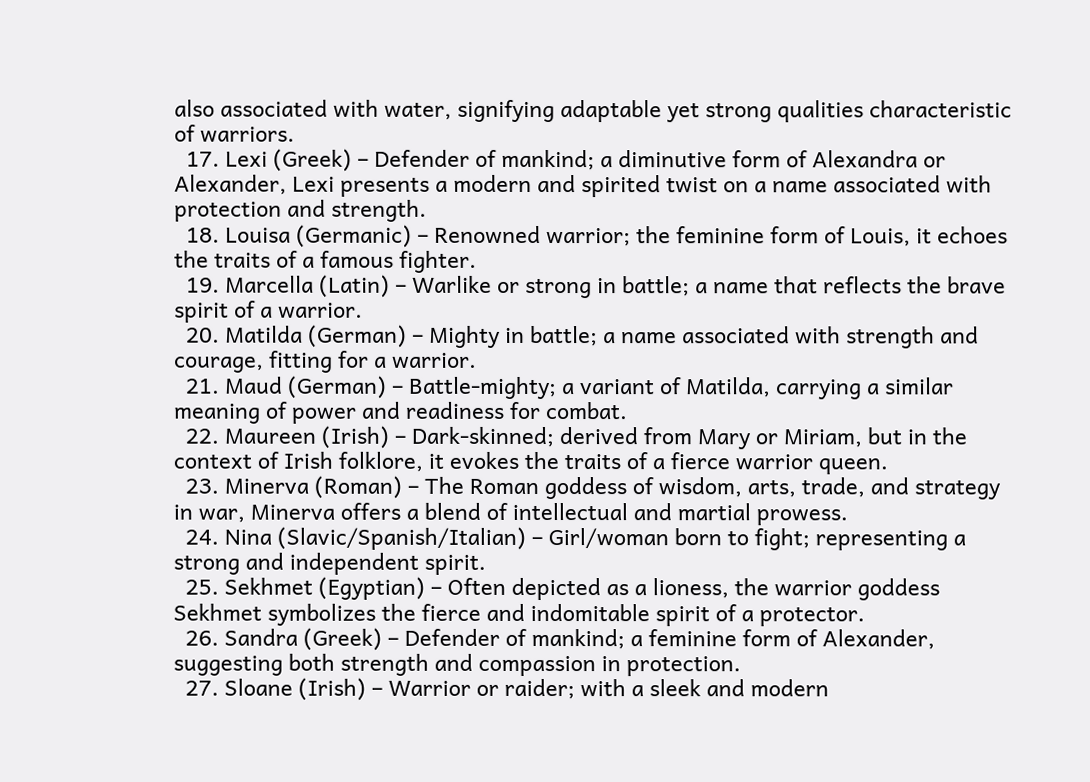also associated with water, signifying adaptable yet strong qualities characteristic of warriors.
  17. Lexi (Greek) – Defender of mankind; a diminutive form of Alexandra or Alexander, Lexi presents a modern and spirited twist on a name associated with protection and strength.
  18. Louisa (Germanic) – Renowned warrior; the feminine form of Louis, it echoes the traits of a famous fighter.
  19. Marcella (Latin) – Warlike or strong in battle; a name that reflects the brave spirit of a warrior.
  20. Matilda (German) – Mighty in battle; a name associated with strength and courage, fitting for a warrior.
  21. Maud (German) – Battle-mighty; a variant of Matilda, carrying a similar meaning of power and readiness for combat.
  22. Maureen (Irish) – Dark-skinned; derived from Mary or Miriam, but in the context of Irish folklore, it evokes the traits of a fierce warrior queen.
  23. Minerva (Roman) – The Roman goddess of wisdom, arts, trade, and strategy in war, Minerva offers a blend of intellectual and martial prowess.
  24. Nina (Slavic/Spanish/Italian) – Girl/woman born to fight; representing a strong and independent spirit.
  25. Sekhmet (Egyptian) – Often depicted as a lioness, the warrior goddess Sekhmet symbolizes the fierce and indomitable spirit of a protector.
  26. Sandra (Greek) – Defender of mankind; a feminine form of Alexander, suggesting both strength and compassion in protection.
  27. Sloane (Irish) – Warrior or raider; with a sleek and modern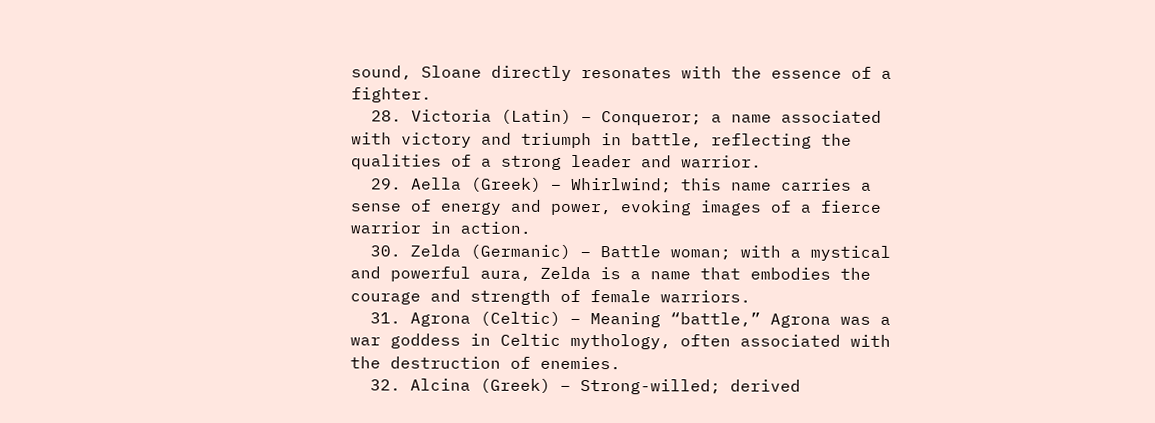sound, Sloane directly resonates with the essence of a fighter.
  28. Victoria (Latin) – Conqueror; a name associated with victory and triumph in battle, reflecting the qualities of a strong leader and warrior.
  29. Aella (Greek) – Whirlwind; this name carries a sense of energy and power, evoking images of a fierce warrior in action.
  30. Zelda (Germanic) – Battle woman; with a mystical and powerful aura, Zelda is a name that embodies the courage and strength of female warriors.
  31. Agrona (Celtic) – Meaning “battle,” Agrona was a war goddess in Celtic mythology, often associated with the destruction of enemies.
  32. Alcina (Greek) – Strong-willed; derived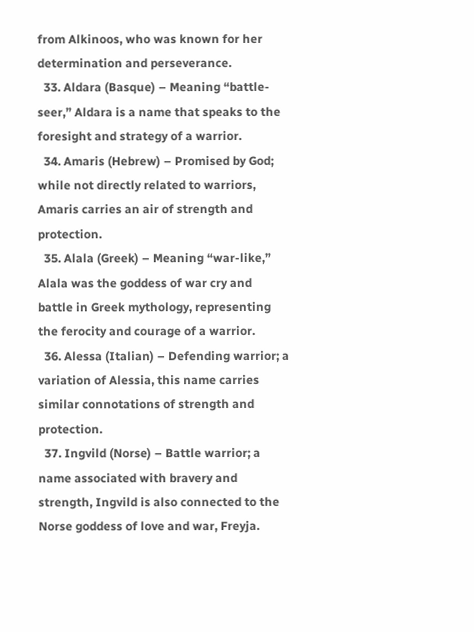from Alkinoos, who was known for her determination and perseverance.
  33. Aldara (Basque) – Meaning “battle-seer,” Aldara is a name that speaks to the foresight and strategy of a warrior.
  34. Amaris (Hebrew) – Promised by God; while not directly related to warriors, Amaris carries an air of strength and protection.
  35. Alala (Greek) – Meaning “war-like,” Alala was the goddess of war cry and battle in Greek mythology, representing the ferocity and courage of a warrior.
  36. Alessa (Italian) – Defending warrior; a variation of Alessia, this name carries similar connotations of strength and protection.
  37. Ingvild (Norse) – Battle warrior; a name associated with bravery and strength, Ingvild is also connected to the Norse goddess of love and war, Freyja.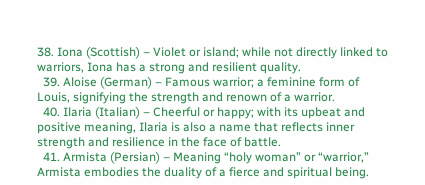38. Iona (Scottish) – Violet or island; while not directly linked to warriors, Iona has a strong and resilient quality.
  39. Aloise (German) – Famous warrior; a feminine form of Louis, signifying the strength and renown of a warrior.
  40. Ilaria (Italian) – Cheerful or happy; with its upbeat and positive meaning, Ilaria is also a name that reflects inner strength and resilience in the face of battle.
  41. Armista (Persian) – Meaning “holy woman” or “warrior,” Armista embodies the duality of a fierce and spiritual being.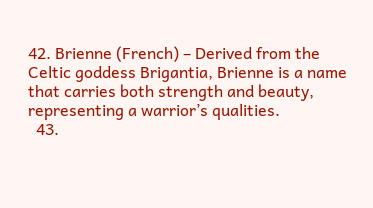42. Brienne (French) – Derived from the Celtic goddess Brigantia, Brienne is a name that carries both strength and beauty, representing a warrior’s qualities.
  43.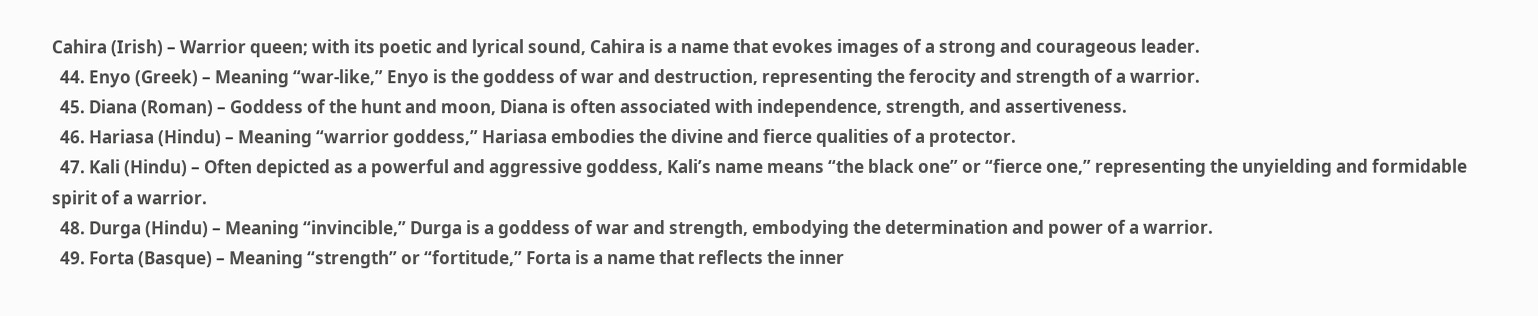Cahira (Irish) – Warrior queen; with its poetic and lyrical sound, Cahira is a name that evokes images of a strong and courageous leader.
  44. Enyo (Greek) – Meaning “war-like,” Enyo is the goddess of war and destruction, representing the ferocity and strength of a warrior.
  45. Diana (Roman) – Goddess of the hunt and moon, Diana is often associated with independence, strength, and assertiveness.
  46. Hariasa (Hindu) – Meaning “warrior goddess,” Hariasa embodies the divine and fierce qualities of a protector.
  47. Kali (Hindu) – Often depicted as a powerful and aggressive goddess, Kali’s name means “the black one” or “fierce one,” representing the unyielding and formidable spirit of a warrior.
  48. Durga (Hindu) – Meaning “invincible,” Durga is a goddess of war and strength, embodying the determination and power of a warrior.
  49. Forta (Basque) – Meaning “strength” or “fortitude,” Forta is a name that reflects the inner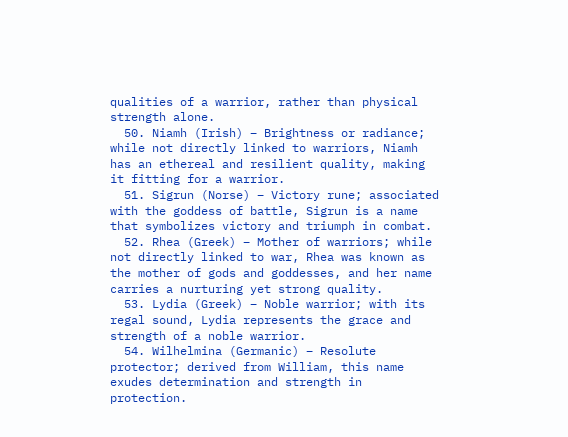qualities of a warrior, rather than physical strength alone.
  50. Niamh (Irish) – Brightness or radiance; while not directly linked to warriors, Niamh has an ethereal and resilient quality, making it fitting for a warrior.
  51. Sigrun (Norse) – Victory rune; associated with the goddess of battle, Sigrun is a name that symbolizes victory and triumph in combat.
  52. Rhea (Greek) – Mother of warriors; while not directly linked to war, Rhea was known as the mother of gods and goddesses, and her name carries a nurturing yet strong quality.
  53. Lydia (Greek) – Noble warrior; with its regal sound, Lydia represents the grace and strength of a noble warrior.
  54. Wilhelmina (Germanic) – Resolute protector; derived from William, this name exudes determination and strength in protection.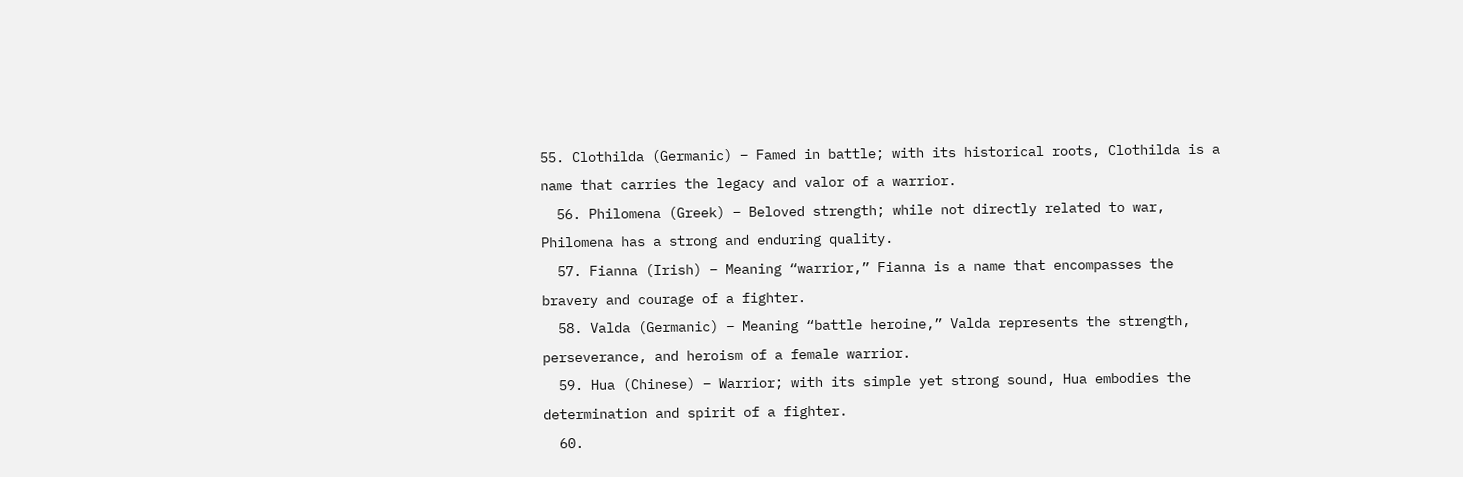55. Clothilda (Germanic) – Famed in battle; with its historical roots, Clothilda is a name that carries the legacy and valor of a warrior.
  56. Philomena (Greek) – Beloved strength; while not directly related to war, Philomena has a strong and enduring quality.
  57. Fianna (Irish) – Meaning “warrior,” Fianna is a name that encompasses the bravery and courage of a fighter.
  58. Valda (Germanic) – Meaning “battle heroine,” Valda represents the strength, perseverance, and heroism of a female warrior.
  59. Hua (Chinese) – Warrior; with its simple yet strong sound, Hua embodies the determination and spirit of a fighter.
  60.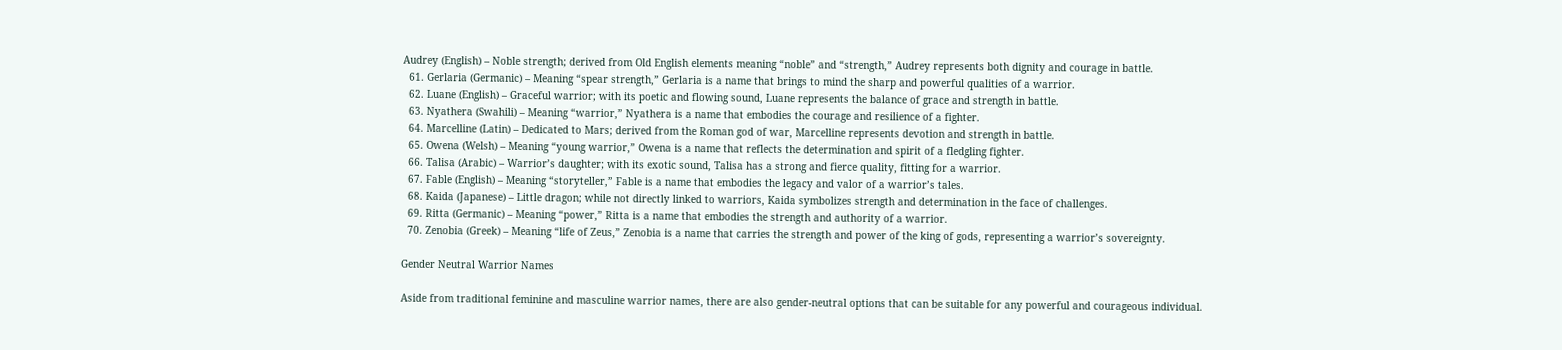Audrey (English) – Noble strength; derived from Old English elements meaning “noble” and “strength,” Audrey represents both dignity and courage in battle.
  61. Gerlaria (Germanic) – Meaning “spear strength,” Gerlaria is a name that brings to mind the sharp and powerful qualities of a warrior.
  62. Luane (English) – Graceful warrior; with its poetic and flowing sound, Luane represents the balance of grace and strength in battle.
  63. Nyathera (Swahili) – Meaning “warrior,” Nyathera is a name that embodies the courage and resilience of a fighter.
  64. Marcelline (Latin) – Dedicated to Mars; derived from the Roman god of war, Marcelline represents devotion and strength in battle.
  65. Owena (Welsh) – Meaning “young warrior,” Owena is a name that reflects the determination and spirit of a fledgling fighter.
  66. Talisa (Arabic) – Warrior’s daughter; with its exotic sound, Talisa has a strong and fierce quality, fitting for a warrior.
  67. Fable (English) – Meaning “storyteller,” Fable is a name that embodies the legacy and valor of a warrior’s tales.
  68. Kaida (Japanese) – Little dragon; while not directly linked to warriors, Kaida symbolizes strength and determination in the face of challenges.
  69. Ritta (Germanic) – Meaning “power,” Ritta is a name that embodies the strength and authority of a warrior.
  70. Zenobia (Greek) – Meaning “life of Zeus,” Zenobia is a name that carries the strength and power of the king of gods, representing a warrior’s sovereignty.

Gender Neutral Warrior Names

Aside from traditional feminine and masculine warrior names, there are also gender-neutral options that can be suitable for any powerful and courageous individual.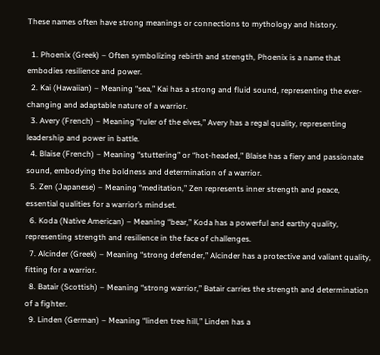These names often have strong meanings or connections to mythology and history.

  1. Phoenix (Greek) – Often symbolizing rebirth and strength, Phoenix is a name that embodies resilience and power.
  2. Kai (Hawaiian) – Meaning “sea,” Kai has a strong and fluid sound, representing the ever-changing and adaptable nature of a warrior.
  3. Avery (French) – Meaning “ruler of the elves,” Avery has a regal quality, representing leadership and power in battle.
  4. Blaise (French) – Meaning “stuttering” or “hot-headed,” Blaise has a fiery and passionate sound, embodying the boldness and determination of a warrior.
  5. Zen (Japanese) – Meaning “meditation,” Zen represents inner strength and peace, essential qualities for a warrior’s mindset.
  6. Koda (Native American) – Meaning “bear,” Koda has a powerful and earthy quality, representing strength and resilience in the face of challenges.
  7. Alcinder (Greek) – Meaning “strong defender,” Alcinder has a protective and valiant quality, fitting for a warrior.
  8. Batair (Scottish) – Meaning “strong warrior,” Batair carries the strength and determination of a fighter.
  9. Linden (German) – Meaning “linden tree hill,” Linden has a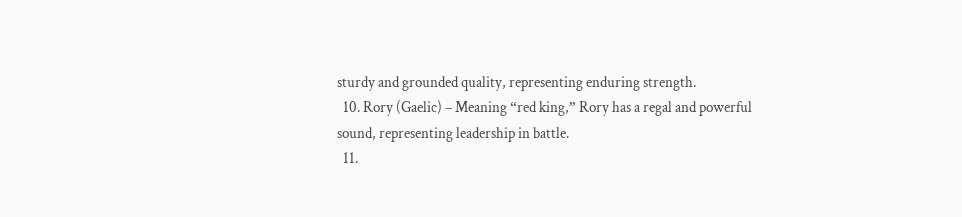sturdy and grounded quality, representing enduring strength.
  10. Rory (Gaelic) – Meaning “red king,” Rory has a regal and powerful sound, representing leadership in battle.
  11.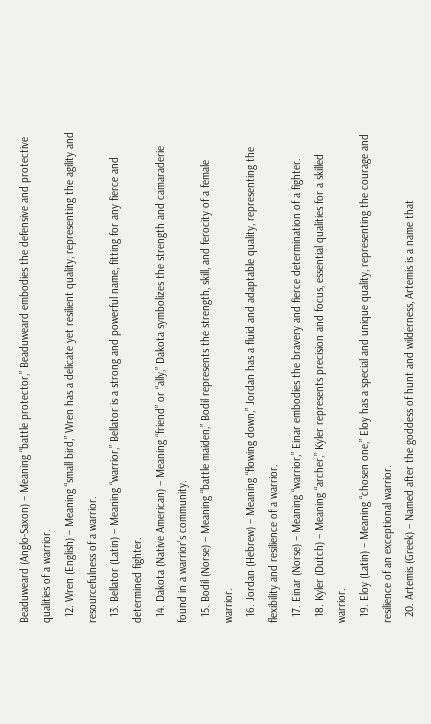Beaduweard (Anglo-Saxon) – Meaning “battle protector,” Beaduweard embodies the defensive and protective qualities of a warrior.
  12. Wren (English) – Meaning “small bird,” Wren has a delicate yet resilient quality, representing the agility and resourcefulness of a warrior.
  13. Bellator (Latin) – Meaning “warrior,” Bellator is a strong and powerful name, fitting for any fierce and determined fighter.
  14. Dakota (Native American) – Meaning “friend” or “ally,” Dakota symbolizes the strength and camaraderie found in a warrior’s community.
  15. Bodil (Norse) – Meaning “battle maiden,” Bodil represents the strength, skill, and ferocity of a female warrior.
  16. Jordan (Hebrew) – Meaning “flowing down,” Jordan has a fluid and adaptable quality, representing the flexibility and resilience of a warrior.
  17. Einar (Norse) – Meaning “warrior,” Einar embodies the bravery and fierce determination of a fighter.
  18. Kyler (Dutch) – Meaning “archer,” Kyler represents precision and focus, essential qualities for a skilled warrior.
  19. Eloy (Latin) – Meaning “chosen one,” Eloy has a special and unique quality, representing the courage and resilience of an exceptional warrior.
  20. Artemis (Greek) – Named after the goddess of hunt and wilderness, Artemis is a name that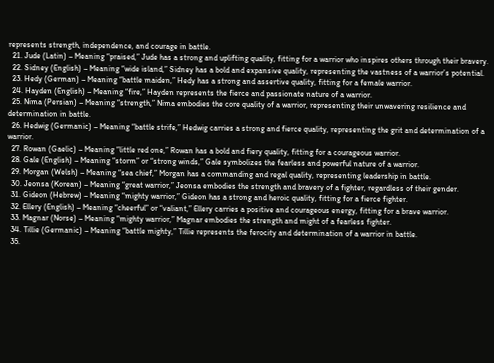represents strength, independence, and courage in battle.
  21. Jude (Latin) – Meaning “praised,” Jude has a strong and uplifting quality, fitting for a warrior who inspires others through their bravery.
  22. Sidney (English) – Meaning “wide island,” Sidney has a bold and expansive quality, representing the vastness of a warrior’s potential.
  23. Hedy (German) – Meaning “battle maiden,” Hedy has a strong and assertive quality, fitting for a female warrior.
  24. Hayden (English) – Meaning “fire,” Hayden represents the fierce and passionate nature of a warrior.
  25. Nima (Persian) – Meaning “strength,” Nima embodies the core quality of a warrior, representing their unwavering resilience and determination in battle.
  26. Hedwig (Germanic) – Meaning “battle strife,” Hedwig carries a strong and fierce quality, representing the grit and determination of a warrior.
  27. Rowan (Gaelic) – Meaning “little red one,” Rowan has a bold and fiery quality, fitting for a courageous warrior.
  28. Gale (English) – Meaning “storm” or “strong winds,” Gale symbolizes the fearless and powerful nature of a warrior.
  29. Morgan (Welsh) – Meaning “sea chief,” Morgan has a commanding and regal quality, representing leadership in battle.
  30. Jeonsa (Korean) – Meaning “great warrior,” Jeonsa embodies the strength and bravery of a fighter, regardless of their gender.
  31. Gideon (Hebrew) – Meaning “mighty warrior,” Gideon has a strong and heroic quality, fitting for a fierce fighter.
  32. Ellery (English) – Meaning “cheerful” or “valiant,” Ellery carries a positive and courageous energy, fitting for a brave warrior.
  33. Magnar (Norse) – Meaning “mighty warrior,” Magnar embodies the strength and might of a fearless fighter.
  34. Tillie (Germanic) – Meaning “battle mighty,” Tillie represents the ferocity and determination of a warrior in battle.
  35.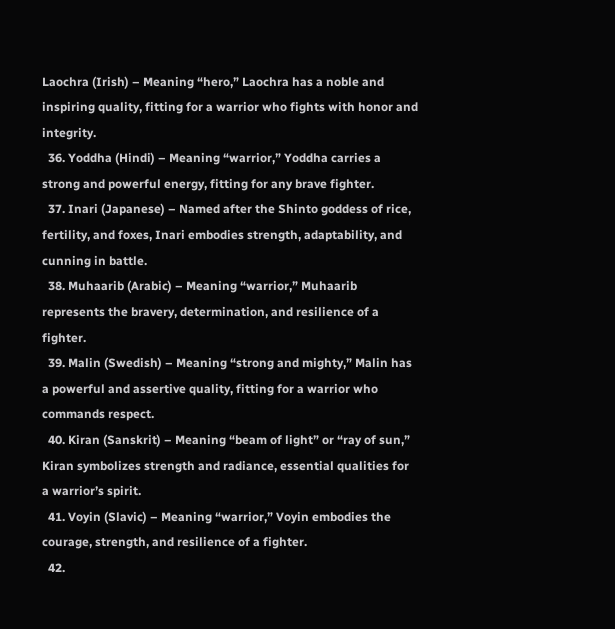Laochra (Irish) – Meaning “hero,” Laochra has a noble and inspiring quality, fitting for a warrior who fights with honor and integrity.
  36. Yoddha (Hindi) – Meaning “warrior,” Yoddha carries a strong and powerful energy, fitting for any brave fighter.
  37. Inari (Japanese) – Named after the Shinto goddess of rice, fertility, and foxes, Inari embodies strength, adaptability, and cunning in battle.
  38. Muhaarib (Arabic) – Meaning “warrior,” Muhaarib represents the bravery, determination, and resilience of a fighter.
  39. Malin (Swedish) – Meaning “strong and mighty,” Malin has a powerful and assertive quality, fitting for a warrior who commands respect.
  40. Kiran (Sanskrit) – Meaning “beam of light” or “ray of sun,” Kiran symbolizes strength and radiance, essential qualities for a warrior’s spirit.
  41. Voyin (Slavic) – Meaning “warrior,” Voyin embodies the courage, strength, and resilience of a fighter.
  42.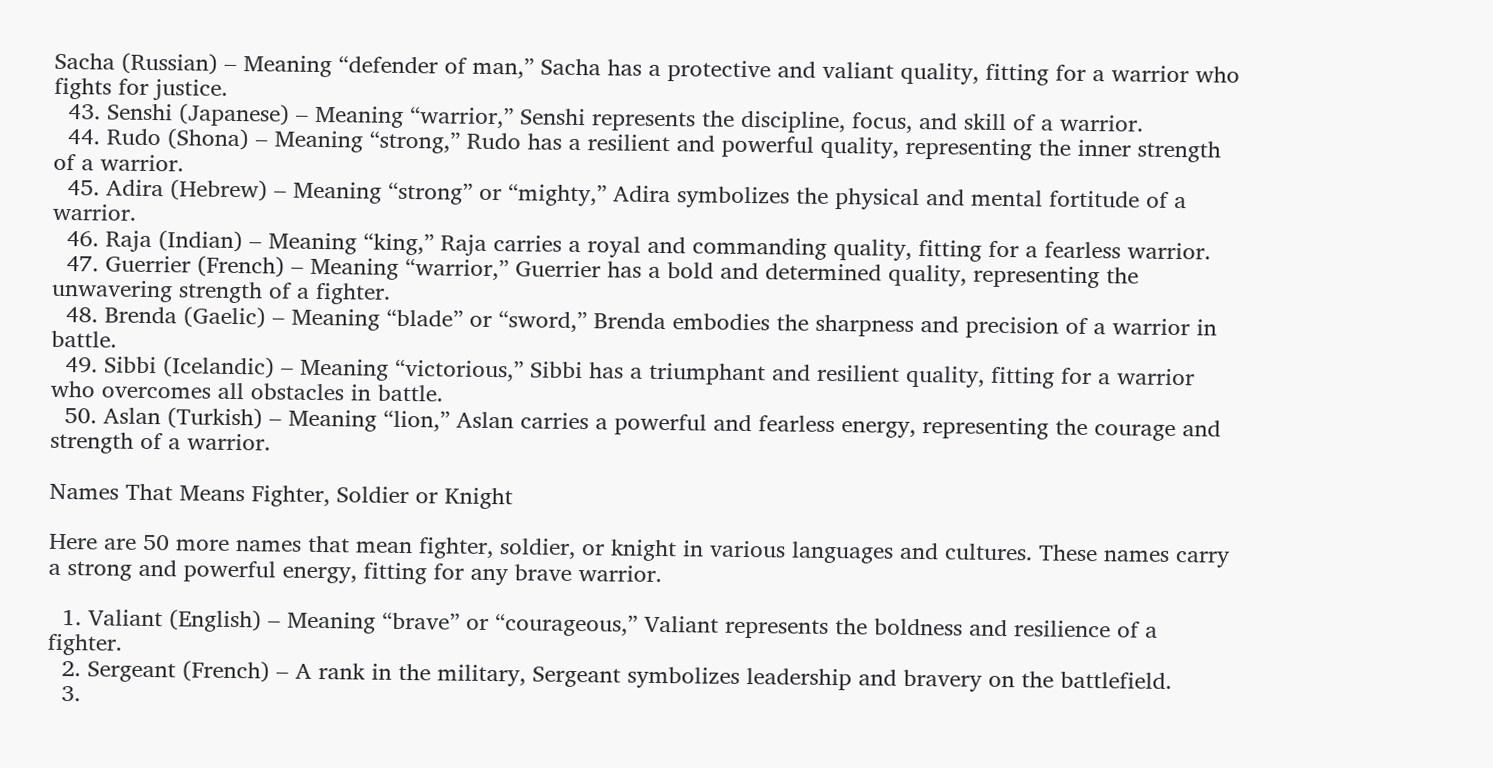Sacha (Russian) – Meaning “defender of man,” Sacha has a protective and valiant quality, fitting for a warrior who fights for justice.
  43. Senshi (Japanese) – Meaning “warrior,” Senshi represents the discipline, focus, and skill of a warrior.
  44. Rudo (Shona) – Meaning “strong,” Rudo has a resilient and powerful quality, representing the inner strength of a warrior.
  45. Adira (Hebrew) – Meaning “strong” or “mighty,” Adira symbolizes the physical and mental fortitude of a warrior.
  46. Raja (Indian) – Meaning “king,” Raja carries a royal and commanding quality, fitting for a fearless warrior.
  47. Guerrier (French) – Meaning “warrior,” Guerrier has a bold and determined quality, representing the unwavering strength of a fighter.
  48. Brenda (Gaelic) – Meaning “blade” or “sword,” Brenda embodies the sharpness and precision of a warrior in battle.
  49. Sibbi (Icelandic) – Meaning “victorious,” Sibbi has a triumphant and resilient quality, fitting for a warrior who overcomes all obstacles in battle.
  50. Aslan (Turkish) – Meaning “lion,” Aslan carries a powerful and fearless energy, representing the courage and strength of a warrior.

Names That Means Fighter, Soldier or Knight

Here are 50 more names that mean fighter, soldier, or knight in various languages and cultures. These names carry a strong and powerful energy, fitting for any brave warrior.

  1. Valiant (English) – Meaning “brave” or “courageous,” Valiant represents the boldness and resilience of a fighter.
  2. Sergeant (French) – A rank in the military, Sergeant symbolizes leadership and bravery on the battlefield.
  3.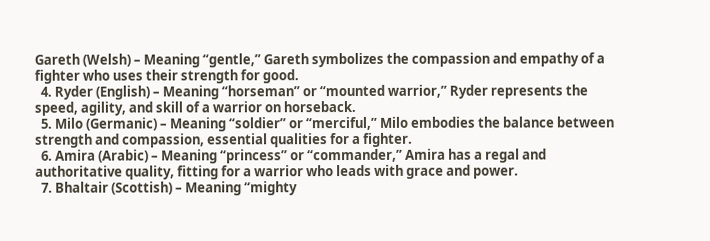Gareth (Welsh) – Meaning “gentle,” Gareth symbolizes the compassion and empathy of a fighter who uses their strength for good.
  4. Ryder (English) – Meaning “horseman” or “mounted warrior,” Ryder represents the speed, agility, and skill of a warrior on horseback.
  5. Milo (Germanic) – Meaning “soldier” or “merciful,” Milo embodies the balance between strength and compassion, essential qualities for a fighter.
  6. Amira (Arabic) – Meaning “princess” or “commander,” Amira has a regal and authoritative quality, fitting for a warrior who leads with grace and power.
  7. Bhaltair (Scottish) – Meaning “mighty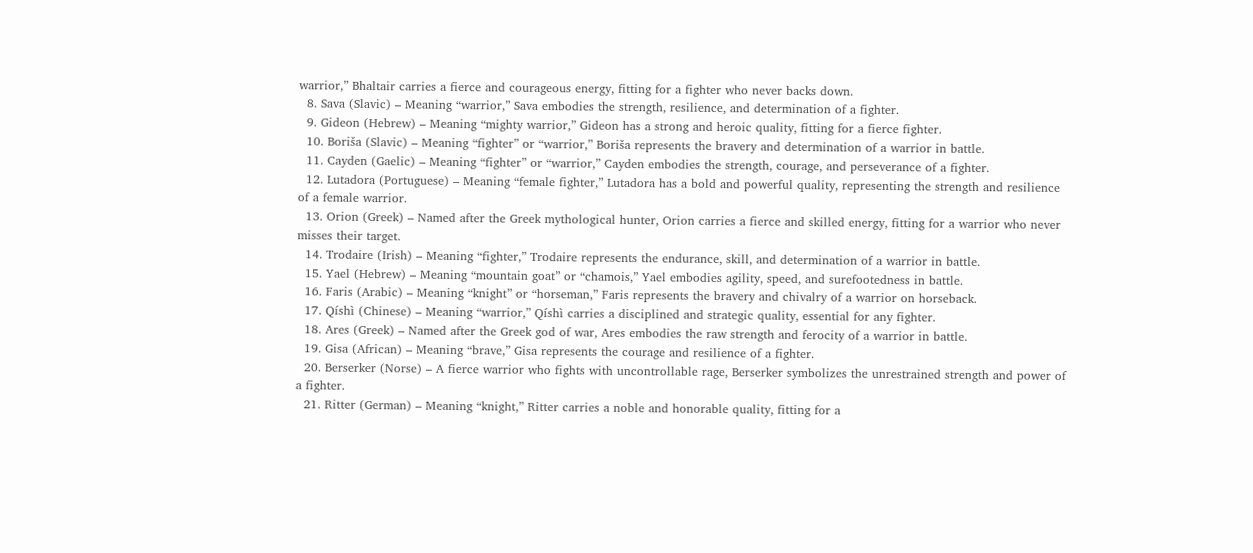warrior,” Bhaltair carries a fierce and courageous energy, fitting for a fighter who never backs down.
  8. Sava (Slavic) – Meaning “warrior,” Sava embodies the strength, resilience, and determination of a fighter.
  9. Gideon (Hebrew) – Meaning “mighty warrior,” Gideon has a strong and heroic quality, fitting for a fierce fighter.
  10. Boriša (Slavic) – Meaning “fighter” or “warrior,” Boriša represents the bravery and determination of a warrior in battle.
  11. Cayden (Gaelic) – Meaning “fighter” or “warrior,” Cayden embodies the strength, courage, and perseverance of a fighter.
  12. Lutadora (Portuguese) – Meaning “female fighter,” Lutadora has a bold and powerful quality, representing the strength and resilience of a female warrior.
  13. Orion (Greek) – Named after the Greek mythological hunter, Orion carries a fierce and skilled energy, fitting for a warrior who never misses their target.
  14. Trodaire (Irish) – Meaning “fighter,” Trodaire represents the endurance, skill, and determination of a warrior in battle.
  15. Yael (Hebrew) – Meaning “mountain goat” or “chamois,” Yael embodies agility, speed, and surefootedness in battle.
  16. Faris (Arabic) – Meaning “knight” or “horseman,” Faris represents the bravery and chivalry of a warrior on horseback.
  17. Qíshì (Chinese) – Meaning “warrior,” Qíshì carries a disciplined and strategic quality, essential for any fighter.
  18. Ares (Greek) – Named after the Greek god of war, Ares embodies the raw strength and ferocity of a warrior in battle.
  19. Gisa (African) – Meaning “brave,” Gisa represents the courage and resilience of a fighter.
  20. Berserker (Norse) – A fierce warrior who fights with uncontrollable rage, Berserker symbolizes the unrestrained strength and power of a fighter.
  21. Ritter (German) – Meaning “knight,” Ritter carries a noble and honorable quality, fitting for a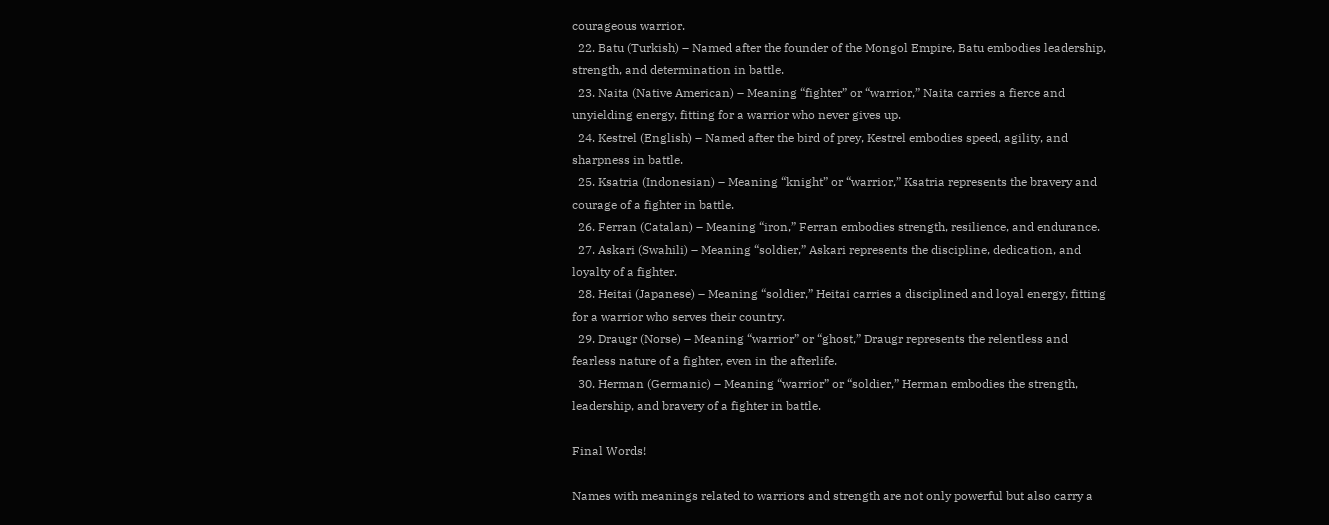courageous warrior.
  22. Batu (Turkish) – Named after the founder of the Mongol Empire, Batu embodies leadership, strength, and determination in battle.
  23. Naita (Native American) – Meaning “fighter” or “warrior,” Naita carries a fierce and unyielding energy, fitting for a warrior who never gives up.
  24. Kestrel (English) – Named after the bird of prey, Kestrel embodies speed, agility, and sharpness in battle.
  25. Ksatria (Indonesian) – Meaning “knight” or “warrior,” Ksatria represents the bravery and courage of a fighter in battle.
  26. Ferran (Catalan) – Meaning “iron,” Ferran embodies strength, resilience, and endurance.
  27. Askari (Swahili) – Meaning “soldier,” Askari represents the discipline, dedication, and loyalty of a fighter.
  28. Heitai (Japanese) – Meaning “soldier,” Heitai carries a disciplined and loyal energy, fitting for a warrior who serves their country.
  29. Draugr (Norse) – Meaning “warrior” or “ghost,” Draugr represents the relentless and fearless nature of a fighter, even in the afterlife.
  30. Herman (Germanic) – Meaning “warrior” or “soldier,” Herman embodies the strength, leadership, and bravery of a fighter in battle.

Final Words!

Names with meanings related to warriors and strength are not only powerful but also carry a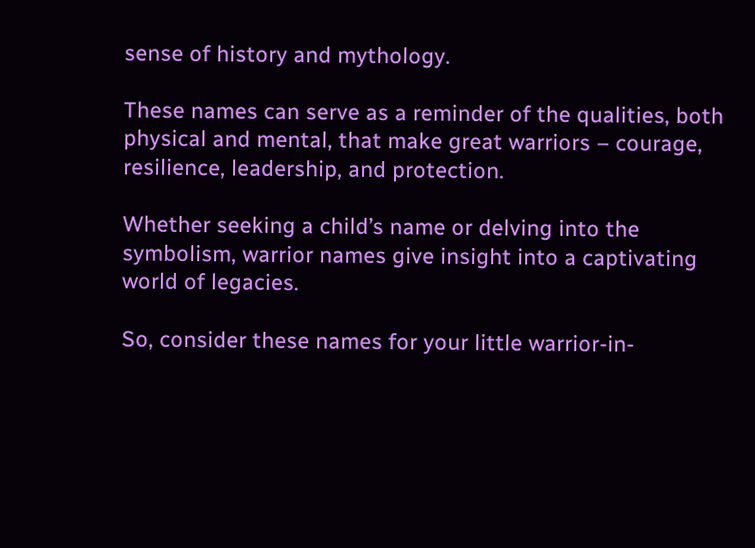sense of history and mythology.

These names can serve as a reminder of the qualities, both physical and mental, that make great warriors – courage, resilience, leadership, and protection.

Whether seeking a child’s name or delving into the symbolism, warrior names give insight into a captivating world of legacies.

So, consider these names for your little warrior-in-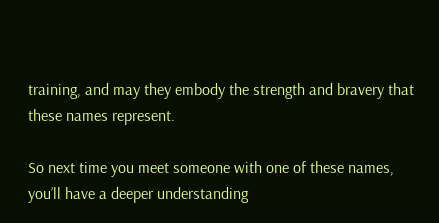training, and may they embody the strength and bravery that these names represent.

So next time you meet someone with one of these names, you’ll have a deeper understanding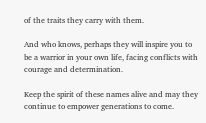of the traits they carry with them.

And who knows, perhaps they will inspire you to be a warrior in your own life, facing conflicts with courage and determination.

Keep the spirit of these names alive and may they continue to empower generations to come.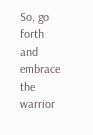So, go forth and embrace the warrior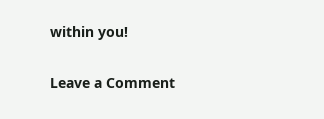within you!

Leave a Comment